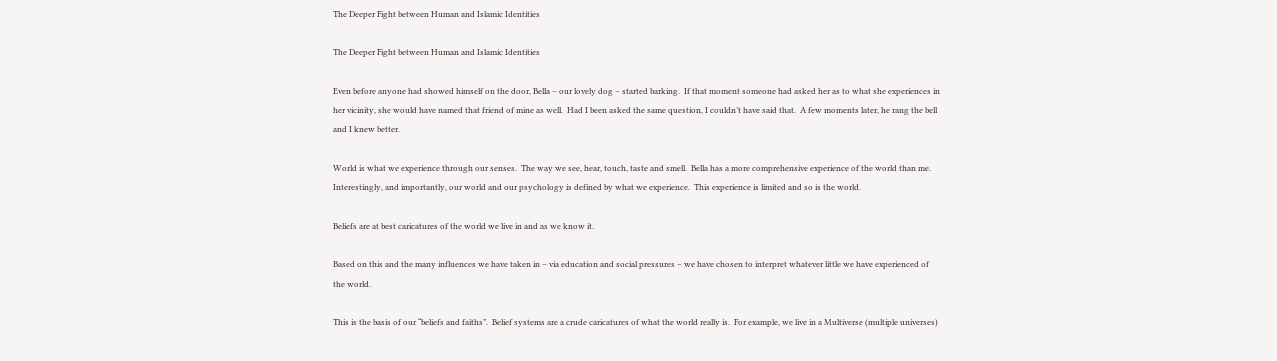The Deeper Fight between Human and Islamic Identities

The Deeper Fight between Human and Islamic Identities

Even before anyone had showed himself on the door, Bella – our lovely dog – started barking.  If that moment someone had asked her as to what she experiences in her vicinity, she would have named that friend of mine as well.  Had I been asked the same question, I couldn’t have said that.  A few moments later, he rang the bell and I knew better.

World is what we experience through our senses.  The way we see, hear, touch, taste and smell.  Bella has a more comprehensive experience of the world than me.  Interestingly, and importantly, our world and our psychology is defined by what we experience.  This experience is limited and so is the world.

Beliefs are at best caricatures of the world we live in and as we know it.

Based on this and the many influences we have taken in – via education and social pressures – we have chosen to interpret whatever little we have experienced of the world.

This is the basis of our “beliefs and faiths”.  Belief systems are a crude caricatures of what the world really is.  For example, we live in a Multiverse (multiple universes)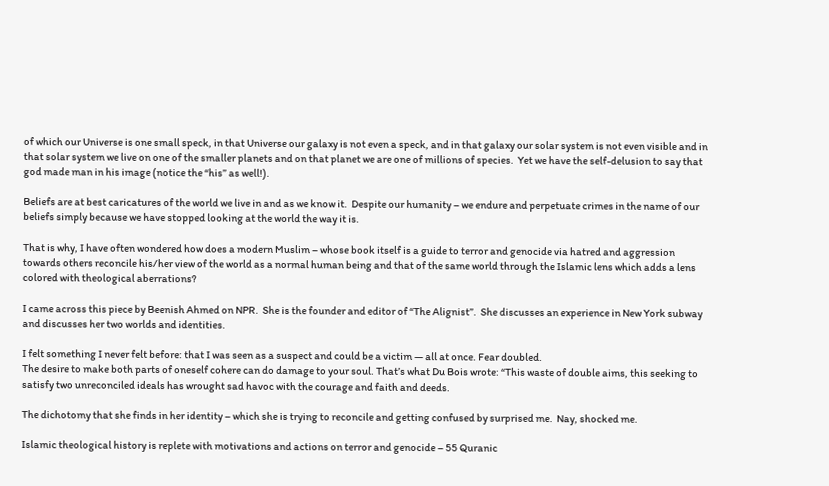of which our Universe is one small speck, in that Universe our galaxy is not even a speck, and in that galaxy our solar system is not even visible and in that solar system we live on one of the smaller planets and on that planet we are one of millions of species.  Yet we have the self-delusion to say that god made man in his image (notice the “his” as well!).

Beliefs are at best caricatures of the world we live in and as we know it.  Despite our humanity – we endure and perpetuate crimes in the name of our beliefs simply because we have stopped looking at the world the way it is.

That is why, I have often wondered how does a modern Muslim – whose book itself is a guide to terror and genocide via hatred and aggression towards others reconcile his/her view of the world as a normal human being and that of the same world through the Islamic lens which adds a lens colored with theological aberrations?

I came across this piece by Beenish Ahmed on NPR.  She is the founder and editor of “The Alignist”.  She discusses an experience in New York subway and discusses her two worlds and identities.

I felt something I never felt before: that I was seen as a suspect and could be a victim — all at once. Fear doubled.
The desire to make both parts of oneself cohere can do damage to your soul. That’s what Du Bois wrote: “This waste of double aims, this seeking to satisfy two unreconciled ideals has wrought sad havoc with the courage and faith and deeds.

The dichotomy that she finds in her identity – which she is trying to reconcile and getting confused by surprised me.  Nay, shocked me.

Islamic theological history is replete with motivations and actions on terror and genocide – 55 Quranic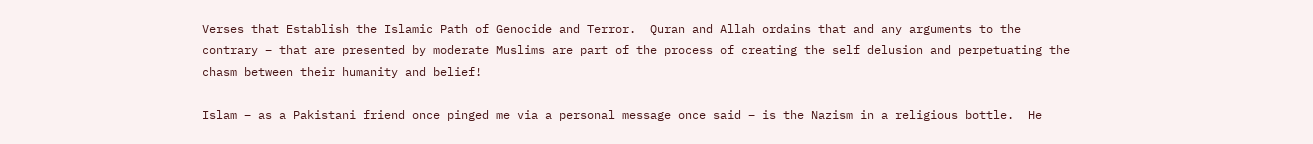Verses that Establish the Islamic Path of Genocide and Terror.  Quran and Allah ordains that and any arguments to the contrary – that are presented by moderate Muslims are part of the process of creating the self delusion and perpetuating the chasm between their humanity and belief!

Islam – as a Pakistani friend once pinged me via a personal message once said – is the Nazism in a religious bottle.  He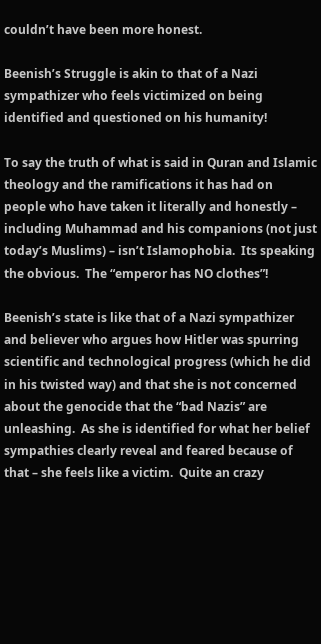couldn’t have been more honest.

Beenish’s Struggle is akin to that of a Nazi sympathizer who feels victimized on being identified and questioned on his humanity!

To say the truth of what is said in Quran and Islamic theology and the ramifications it has had on people who have taken it literally and honestly – including Muhammad and his companions (not just today’s Muslims) – isn’t Islamophobia.  Its speaking the obvious.  The “emperor has NO clothes”!

Beenish’s state is like that of a Nazi sympathizer and believer who argues how Hitler was spurring scientific and technological progress (which he did in his twisted way) and that she is not concerned about the genocide that the “bad Nazis” are unleashing.  As she is identified for what her belief sympathies clearly reveal and feared because of that – she feels like a victim.  Quite an crazy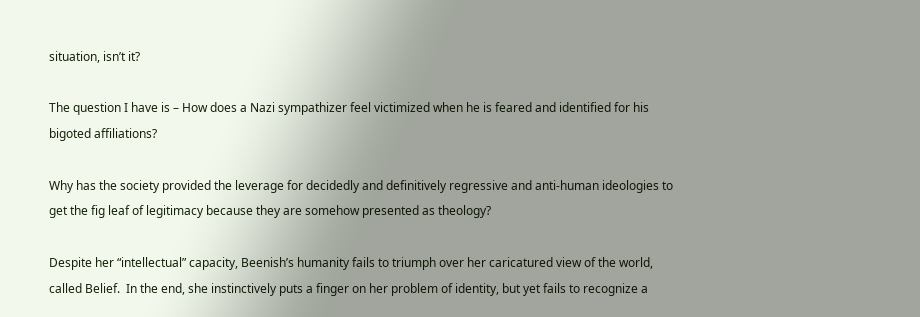situation, isn’t it?

The question I have is – How does a Nazi sympathizer feel victimized when he is feared and identified for his bigoted affiliations?

Why has the society provided the leverage for decidedly and definitively regressive and anti-human ideologies to get the fig leaf of legitimacy because they are somehow presented as theology?

Despite her “intellectual” capacity, Beenish’s humanity fails to triumph over her caricatured view of the world, called Belief.  In the end, she instinctively puts a finger on her problem of identity, but yet fails to recognize a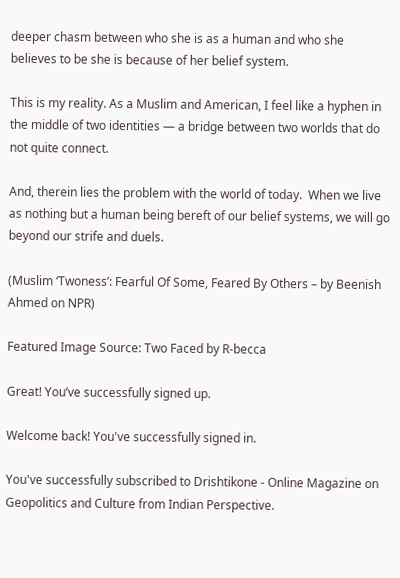deeper chasm between who she is as a human and who she believes to be she is because of her belief system.

This is my reality. As a Muslim and American, I feel like a hyphen in the middle of two identities — a bridge between two worlds that do not quite connect.

And, therein lies the problem with the world of today.  When we live as nothing but a human being bereft of our belief systems, we will go beyond our strife and duels.

(Muslim ‘Twoness’: Fearful Of Some, Feared By Others – by Beenish Ahmed on NPR)

Featured Image Source: Two Faced by R-becca

Great! You’ve successfully signed up.

Welcome back! You've successfully signed in.

You've successfully subscribed to Drishtikone - Online Magazine on Geopolitics and Culture from Indian Perspective.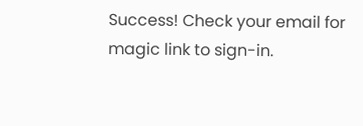Success! Check your email for magic link to sign-in.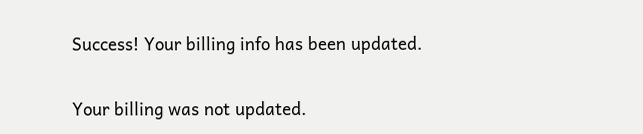Success! Your billing info has been updated.

Your billing was not updated.